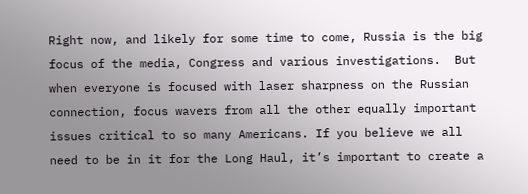Right now, and likely for some time to come, Russia is the big focus of the media, Congress and various investigations.  But when everyone is focused with laser sharpness on the Russian connection, focus wavers from all the other equally important issues critical to so many Americans. If you believe we all need to be in it for the Long Haul, it’s important to create a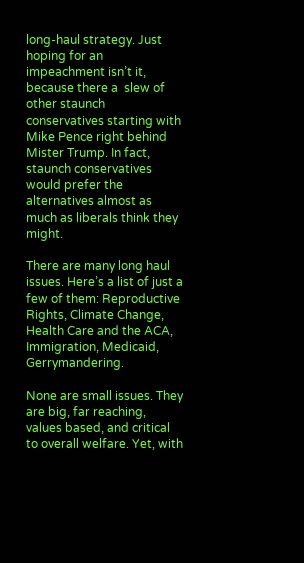long-haul strategy. Just hoping for an impeachment isn’t it, because there a  slew of other staunch conservatives starting with Mike Pence right behind Mister Trump. In fact, staunch conservatives would prefer the alternatives almost as much as liberals think they might.

There are many long haul issues. Here’s a list of just a few of them: Reproductive Rights, Climate Change, Health Care and the ACA, Immigration, Medicaid, Gerrymandering.

None are small issues. They are big, far reaching, values based, and critical to overall welfare. Yet, with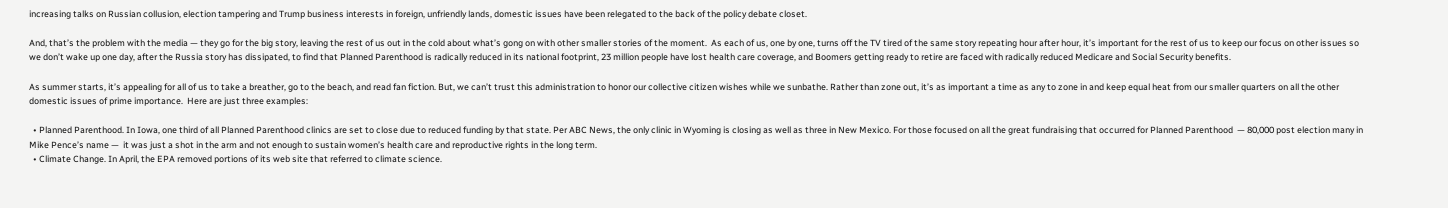increasing talks on Russian collusion, election tampering and Trump business interests in foreign, unfriendly lands, domestic issues have been relegated to the back of the policy debate closet.

And, that’s the problem with the media — they go for the big story, leaving the rest of us out in the cold about what’s gong on with other smaller stories of the moment.  As each of us, one by one, turns off the TV tired of the same story repeating hour after hour, it’s important for the rest of us to keep our focus on other issues so we don’t wake up one day, after the Russia story has dissipated, to find that Planned Parenthood is radically reduced in its national footprint, 23 million people have lost health care coverage, and Boomers getting ready to retire are faced with radically reduced Medicare and Social Security benefits.

As summer starts, it’s appealing for all of us to take a breather, go to the beach, and read fan fiction. But, we can’t trust this administration to honor our collective citizen wishes while we sunbathe. Rather than zone out, it’s as important a time as any to zone in and keep equal heat from our smaller quarters on all the other domestic issues of prime importance.  Here are just three examples:

  • Planned Parenthood. In Iowa, one third of all Planned Parenthood clinics are set to close due to reduced funding by that state. Per ABC News, the only clinic in Wyoming is closing as well as three in New Mexico. For those focused on all the great fundraising that occurred for Planned Parenthood  — 80,000 post election many in Mike Pence’s name —  it was just a shot in the arm and not enough to sustain women’s health care and reproductive rights in the long term.
  • Climate Change. In April, the EPA removed portions of its web site that referred to climate science.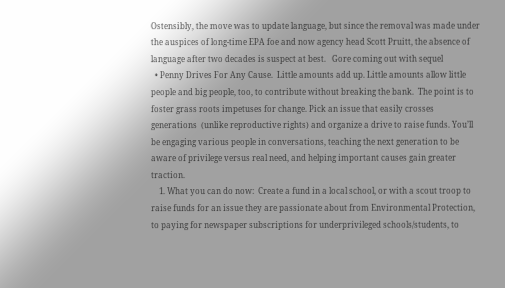Ostensibly, the move was to update language, but since the removal was made under the auspices of long-time EPA foe and now agency head Scott Pruitt, the absence of language after two decades is suspect at best.   Gore coming out with sequel
  • Penny Drives For Any Cause.  Little amounts add up. Little amounts allow little people and big people, too, to contribute without breaking the bank.  The point is to foster grass roots impetuses for change. Pick an issue that easily crosses generations  (unlike reproductive rights) and organize a drive to raise funds. You’ll be engaging various people in conversations, teaching the next generation to be aware of privilege versus real need, and helping important causes gain greater traction.
    1. What you can do now:  Create a fund in a local school, or with a scout troop to raise funds for an issue they are passionate about from Environmental Protection, to paying for newspaper subscriptions for underprivileged schools/students, to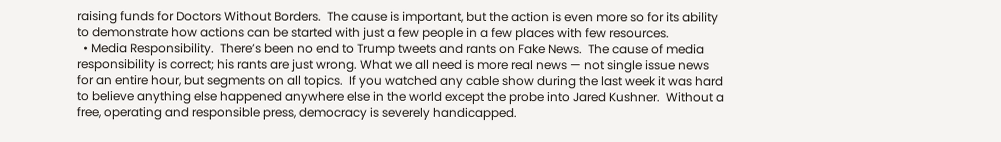raising funds for Doctors Without Borders.  The cause is important, but the action is even more so for its ability to demonstrate how actions can be started with just a few people in a few places with few resources.
  • Media Responsibility.  There’s been no end to Trump tweets and rants on Fake News.  The cause of media responsibility is correct; his rants are just wrong. What we all need is more real news — not single issue news for an entire hour, but segments on all topics.  If you watched any cable show during the last week it was hard to believe anything else happened anywhere else in the world except the probe into Jared Kushner.  Without a free, operating and responsible press, democracy is severely handicapped.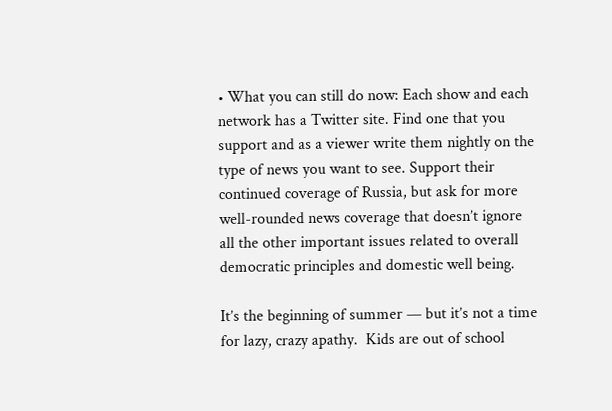• What you can still do now: Each show and each network has a Twitter site. Find one that you support and as a viewer write them nightly on the type of news you want to see. Support their continued coverage of Russia, but ask for more well-rounded news coverage that doesn’t ignore all the other important issues related to overall democratic principles and domestic well being.

It’s the beginning of summer — but it’s not a time for lazy, crazy apathy.  Kids are out of school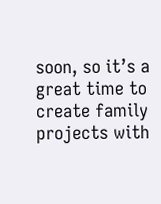soon, so it’s a great time to create family projects with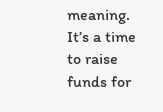meaning. It’s a time to raise funds for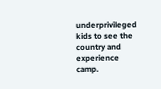underprivileged kids to see the country and experience camp.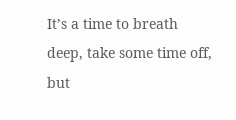It’s a time to breath deep, take some time off, but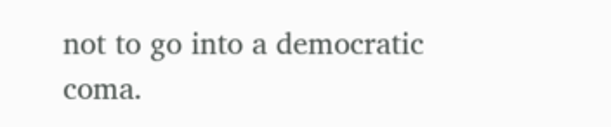not to go into a democratic coma.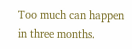Too much can happen in three months.